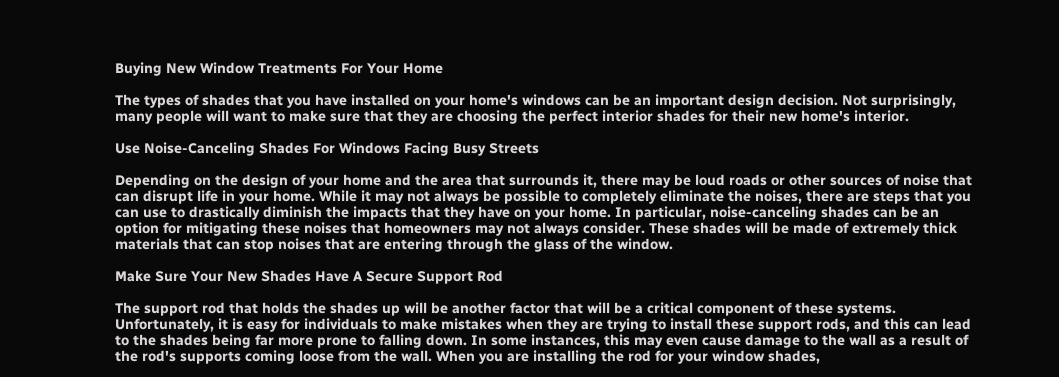Buying New Window Treatments For Your Home

The types of shades that you have installed on your home's windows can be an important design decision. Not surprisingly, many people will want to make sure that they are choosing the perfect interior shades for their new home's interior.

Use Noise-Canceling Shades For Windows Facing Busy Streets

Depending on the design of your home and the area that surrounds it, there may be loud roads or other sources of noise that can disrupt life in your home. While it may not always be possible to completely eliminate the noises, there are steps that you can use to drastically diminish the impacts that they have on your home. In particular, noise-canceling shades can be an option for mitigating these noises that homeowners may not always consider. These shades will be made of extremely thick materials that can stop noises that are entering through the glass of the window.

Make Sure Your New Shades Have A Secure Support Rod

The support rod that holds the shades up will be another factor that will be a critical component of these systems. Unfortunately, it is easy for individuals to make mistakes when they are trying to install these support rods, and this can lead to the shades being far more prone to falling down. In some instances, this may even cause damage to the wall as a result of the rod's supports coming loose from the wall. When you are installing the rod for your window shades,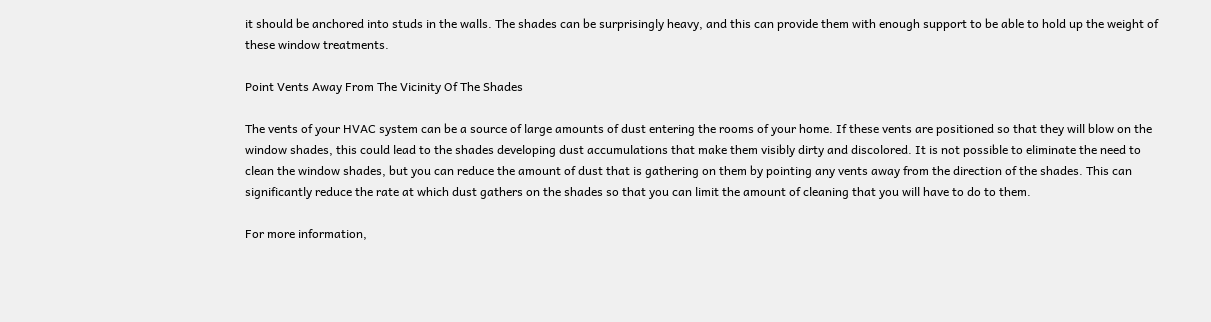it should be anchored into studs in the walls. The shades can be surprisingly heavy, and this can provide them with enough support to be able to hold up the weight of these window treatments.

Point Vents Away From The Vicinity Of The Shades

The vents of your HVAC system can be a source of large amounts of dust entering the rooms of your home. If these vents are positioned so that they will blow on the window shades, this could lead to the shades developing dust accumulations that make them visibly dirty and discolored. It is not possible to eliminate the need to clean the window shades, but you can reduce the amount of dust that is gathering on them by pointing any vents away from the direction of the shades. This can significantly reduce the rate at which dust gathers on the shades so that you can limit the amount of cleaning that you will have to do to them.

For more information,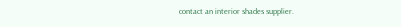contact an interior shades supplier.